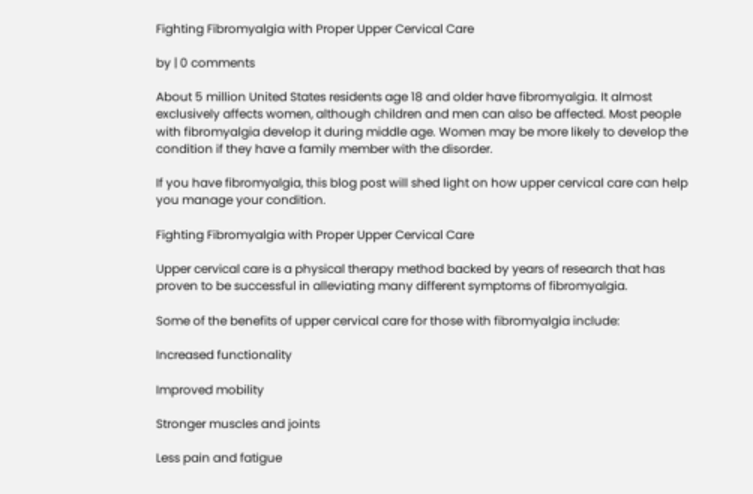Fighting Fibromyalgia with Proper Upper Cervical Care

by | 0 comments

About 5 million United States residents age 18 and older have fibromyalgia. It almost exclusively affects women, although children and men can also be affected. Most people with fibromyalgia develop it during middle age. Women may be more likely to develop the condition if they have a family member with the disorder.

If you have fibromyalgia, this blog post will shed light on how upper cervical care can help you manage your condition.

Fighting Fibromyalgia with Proper Upper Cervical Care

Upper cervical care is a physical therapy method backed by years of research that has proven to be successful in alleviating many different symptoms of fibromyalgia.

Some of the benefits of upper cervical care for those with fibromyalgia include:

Increased functionality

Improved mobility

Stronger muscles and joints

Less pain and fatigue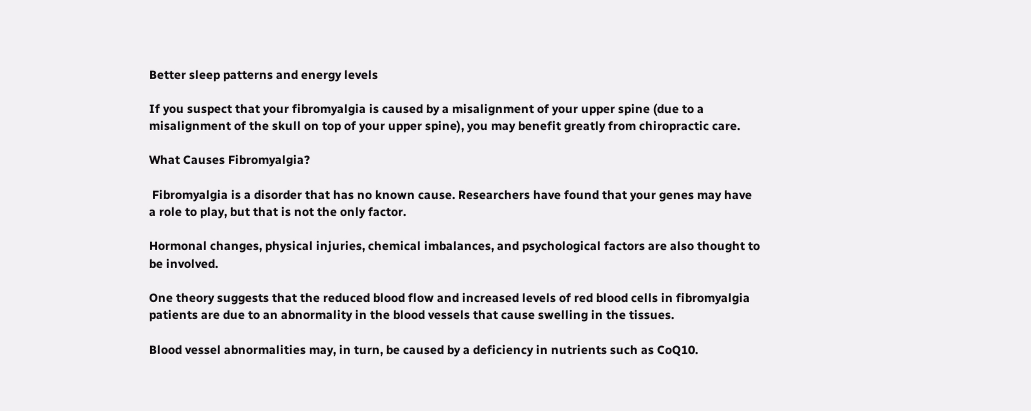Better sleep patterns and energy levels

If you suspect that your fibromyalgia is caused by a misalignment of your upper spine (due to a misalignment of the skull on top of your upper spine), you may benefit greatly from chiropractic care.

What Causes Fibromyalgia?

 Fibromyalgia is a disorder that has no known cause. Researchers have found that your genes may have a role to play, but that is not the only factor.

Hormonal changes, physical injuries, chemical imbalances, and psychological factors are also thought to be involved.

One theory suggests that the reduced blood flow and increased levels of red blood cells in fibromyalgia patients are due to an abnormality in the blood vessels that cause swelling in the tissues.

Blood vessel abnormalities may, in turn, be caused by a deficiency in nutrients such as CoQ10.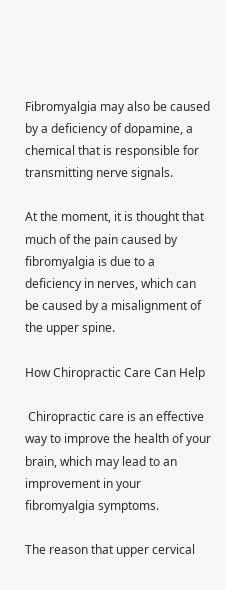Fibromyalgia may also be caused by a deficiency of dopamine, a chemical that is responsible for transmitting nerve signals.

At the moment, it is thought that much of the pain caused by fibromyalgia is due to a deficiency in nerves, which can be caused by a misalignment of the upper spine.

How Chiropractic Care Can Help

 Chiropractic care is an effective way to improve the health of your brain, which may lead to an improvement in your fibromyalgia symptoms.

The reason that upper cervical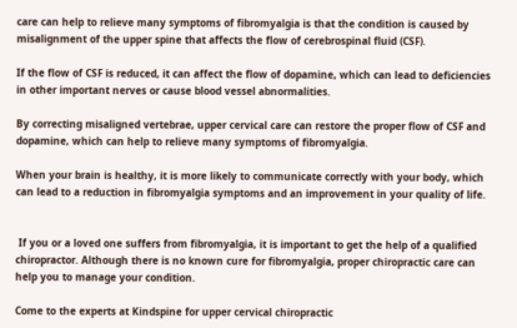care can help to relieve many symptoms of fibromyalgia is that the condition is caused by misalignment of the upper spine that affects the flow of cerebrospinal fluid (CSF).

If the flow of CSF is reduced, it can affect the flow of dopamine, which can lead to deficiencies in other important nerves or cause blood vessel abnormalities.

By correcting misaligned vertebrae, upper cervical care can restore the proper flow of CSF and dopamine, which can help to relieve many symptoms of fibromyalgia.

When your brain is healthy, it is more likely to communicate correctly with your body, which can lead to a reduction in fibromyalgia symptoms and an improvement in your quality of life.


 If you or a loved one suffers from fibromyalgia, it is important to get the help of a qualified chiropractor. Although there is no known cure for fibromyalgia, proper chiropractic care can help you to manage your condition.

Come to the experts at Kindspine for upper cervical chiropractic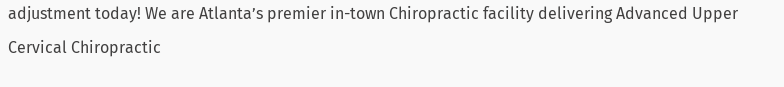adjustment today! We are Atlanta’s premier in-town Chiropractic facility delivering Advanced Upper Cervical Chiropractic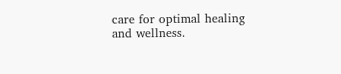care for optimal healing and wellness.